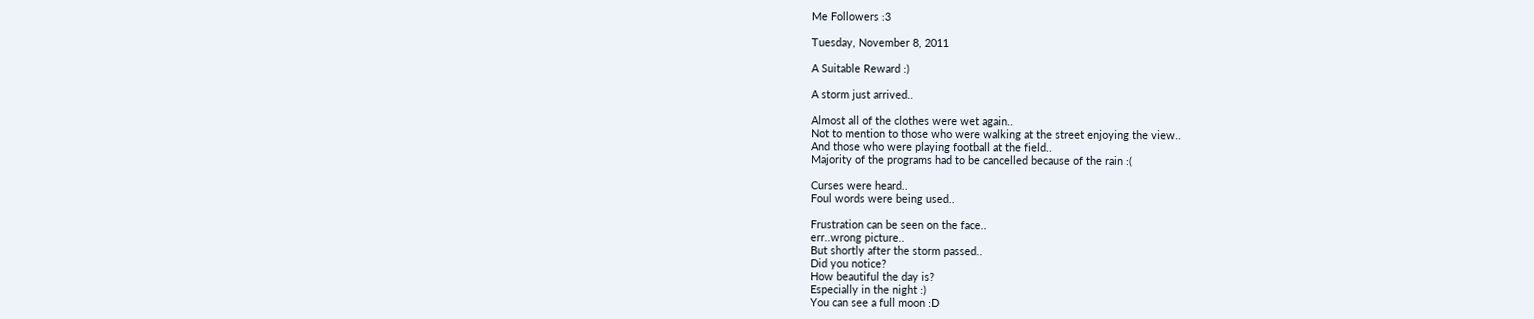Me Followers :3

Tuesday, November 8, 2011

A Suitable Reward :)

A storm just arrived..

Almost all of the clothes were wet again..
Not to mention to those who were walking at the street enjoying the view..
And those who were playing football at the field..
Majority of the programs had to be cancelled because of the rain :(

Curses were heard..
Foul words were being used..

Frustration can be seen on the face..
err..wrong picture..
But shortly after the storm passed..
Did you notice?
How beautiful the day is?
Especially in the night :)
You can see a full moon :D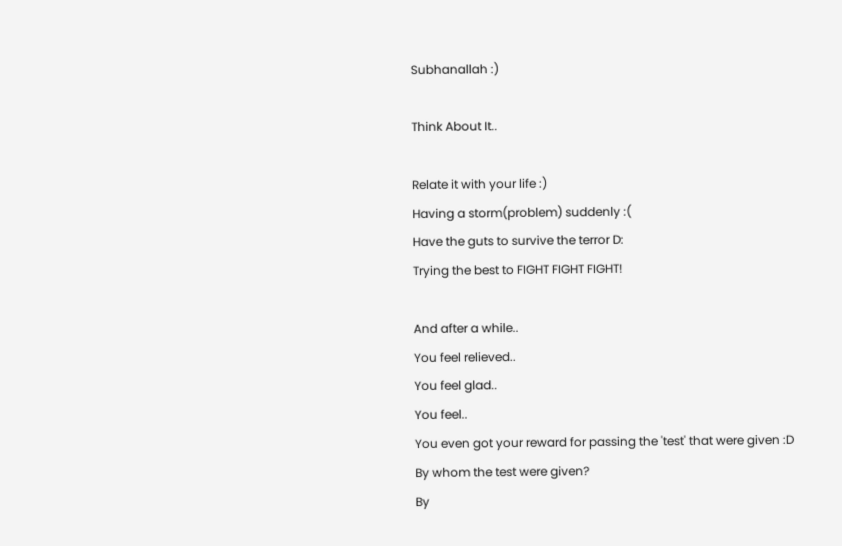Subhanallah :)

Think About It..

Relate it with your life :)
Having a storm(problem) suddenly :(
Have the guts to survive the terror D:
Trying the best to FIGHT FIGHT FIGHT!

And after a while..
You feel relieved..
You feel glad..
You feel..
You even got your reward for passing the 'test' that were given :D
By whom the test were given?
By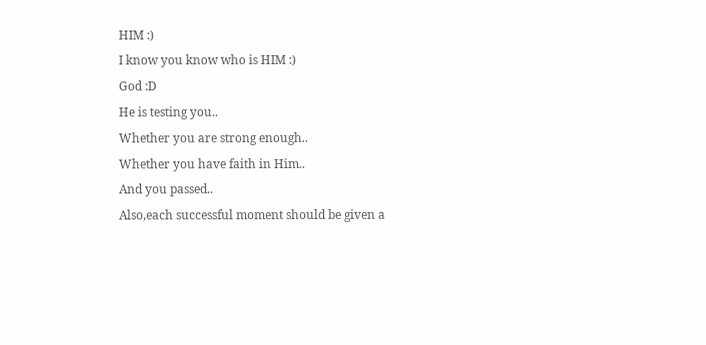HIM :)
I know you know who is HIM :)
God :D
He is testing you..
Whether you are strong enough..
Whether you have faith in Him..
And you passed..
Also,each successful moment should be given a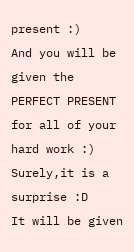present :)
And you will be given the PERFECT PRESENT for all of your hard work :)
Surely,it is a surprise :D
It will be given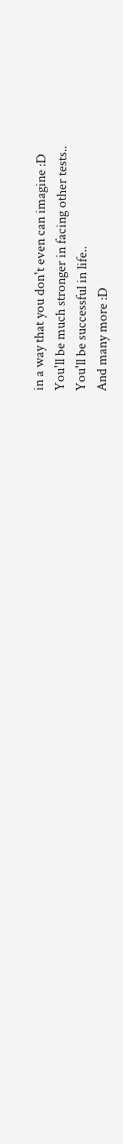in a way that you don't even can imagine :D
You'll be much stronger in facing other tests..
You'll be successful in life..
And many more :D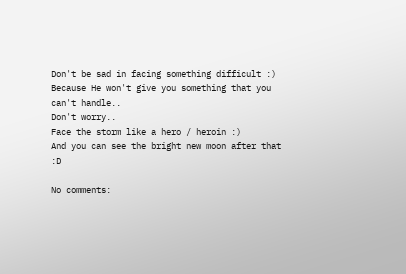Don't be sad in facing something difficult :)
Because He won't give you something that you can't handle..
Don't worry..
Face the storm like a hero / heroin :)
And you can see the bright new moon after that :D

No comments: